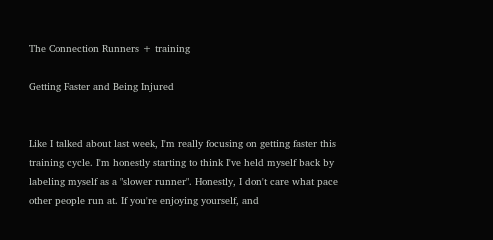The Connection Runners + training

Getting Faster and Being Injured


Like I talked about last week, I'm really focusing on getting faster this training cycle. I'm honestly starting to think I've held myself back by labeling myself as a "slower runner". Honestly, I don't care what pace other people run at. If you're enjoying yourself, and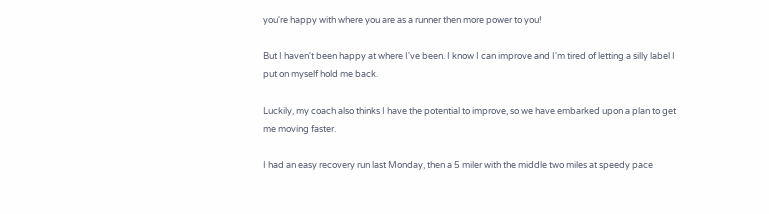you're happy with where you are as a runner then more power to you!

But I haven't been happy at where I've been. I know I can improve and I'm tired of letting a silly label I put on myself hold me back.

Luckily, my coach also thinks I have the potential to improve, so we have embarked upon a plan to get me moving faster.

I had an easy recovery run last Monday, then a 5 miler with the middle two miles at speedy pace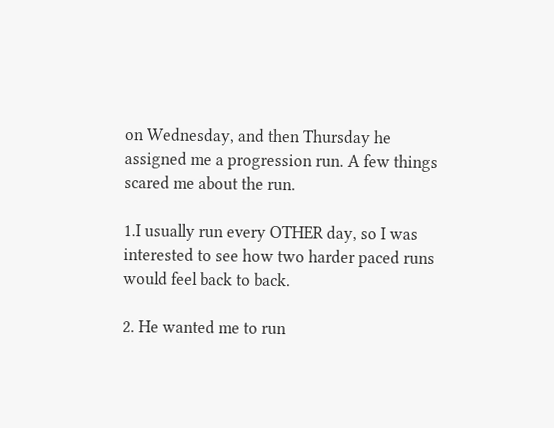on Wednesday, and then Thursday he assigned me a progression run. A few things scared me about the run.

1.I usually run every OTHER day, so I was interested to see how two harder paced runs would feel back to back.

2. He wanted me to run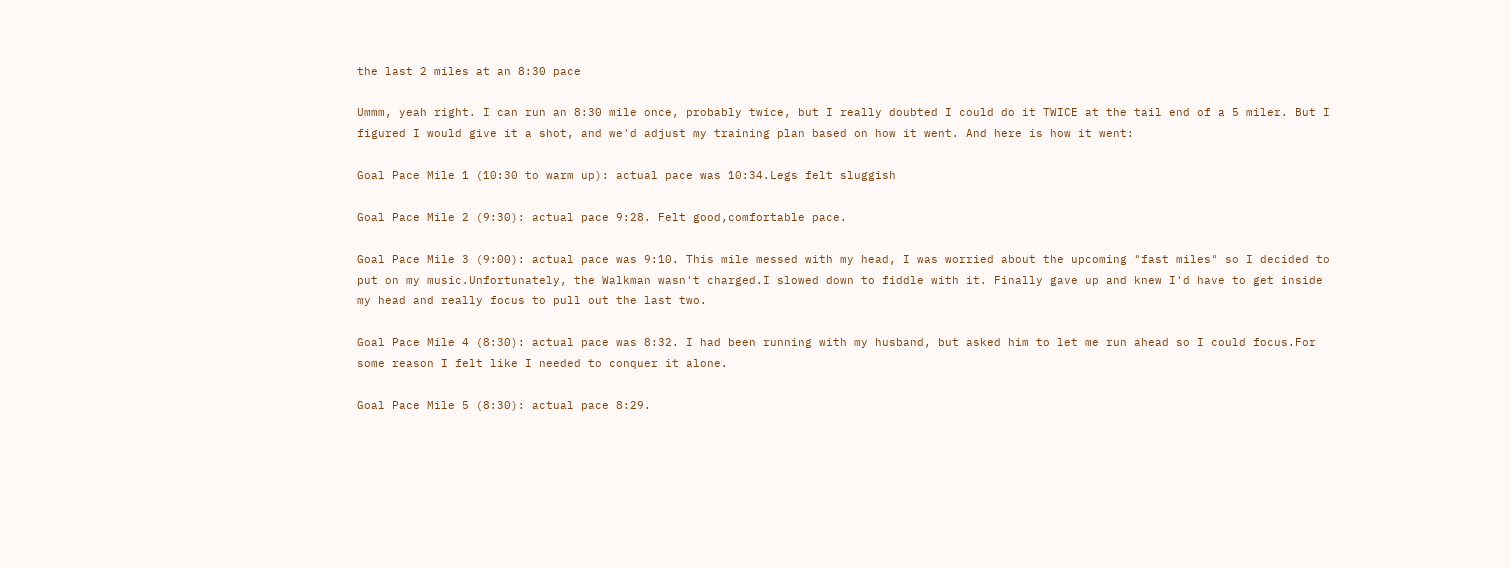the last 2 miles at an 8:30 pace

Ummm, yeah right. I can run an 8:30 mile once, probably twice, but I really doubted I could do it TWICE at the tail end of a 5 miler. But I figured I would give it a shot, and we'd adjust my training plan based on how it went. And here is how it went:

Goal Pace Mile 1 (10:30 to warm up): actual pace was 10:34.Legs felt sluggish

Goal Pace Mile 2 (9:30): actual pace 9:28. Felt good,comfortable pace.

Goal Pace Mile 3 (9:00): actual pace was 9:10. This mile messed with my head, I was worried about the upcoming "fast miles" so I decided to put on my music.Unfortunately, the Walkman wasn't charged.I slowed down to fiddle with it. Finally gave up and knew I'd have to get inside my head and really focus to pull out the last two.

Goal Pace Mile 4 (8:30): actual pace was 8:32. I had been running with my husband, but asked him to let me run ahead so I could focus.For some reason I felt like I needed to conquer it alone.

Goal Pace Mile 5 (8:30): actual pace 8:29.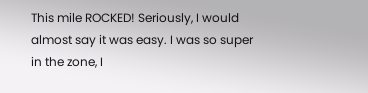This mile ROCKED! Seriously, I would almost say it was easy. I was so super in the zone, I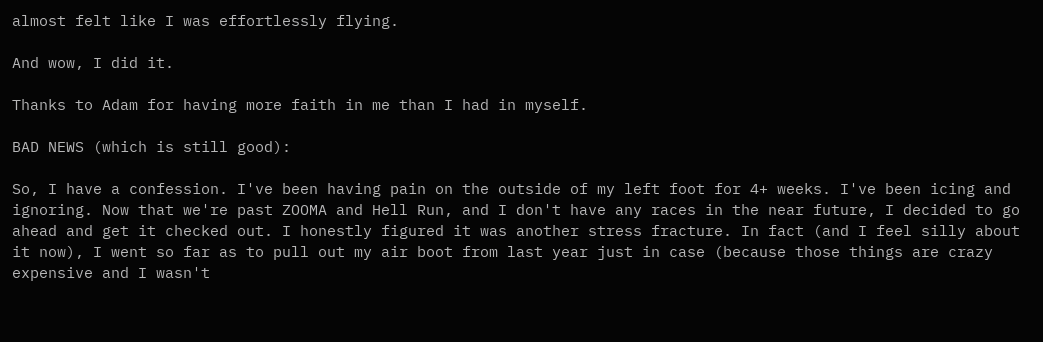almost felt like I was effortlessly flying.

And wow, I did it.

Thanks to Adam for having more faith in me than I had in myself.

BAD NEWS (which is still good):

So, I have a confession. I've been having pain on the outside of my left foot for 4+ weeks. I've been icing and ignoring. Now that we're past ZOOMA and Hell Run, and I don't have any races in the near future, I decided to go ahead and get it checked out. I honestly figured it was another stress fracture. In fact (and I feel silly about it now), I went so far as to pull out my air boot from last year just in case (because those things are crazy expensive and I wasn't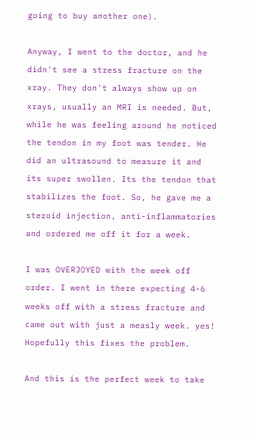going to buy another one).

Anyway, I went to the doctor, and he didn't see a stress fracture on the xray. They don't always show up on xrays, usually an MRI is needed. But, while he was feeling around he noticed the tendon in my foot was tender. He did an ultrasound to measure it and its super swollen. Its the tendon that stabilizes the foot. So, he gave me a steroid injection, anti-inflammatories and ordered me off it for a week.

I was OVERJOYED with the week off order. I went in there expecting 4-6 weeks off with a stress fracture and came out with just a measly week. yes! Hopefully this fixes the problem.

And this is the perfect week to take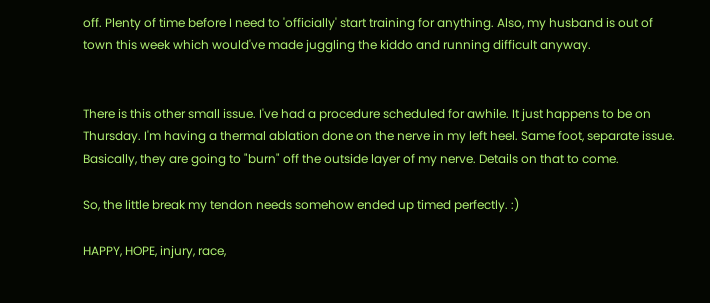off. Plenty of time before I need to 'officially' start training for anything. Also, my husband is out of town this week which would've made juggling the kiddo and running difficult anyway.


There is this other small issue. I've had a procedure scheduled for awhile. It just happens to be on Thursday. I'm having a thermal ablation done on the nerve in my left heel. Same foot, separate issue. Basically, they are going to "burn" off the outside layer of my nerve. Details on that to come.

So, the little break my tendon needs somehow ended up timed perfectly. :)

HAPPY, HOPE, injury, race,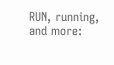RUN, running, and more: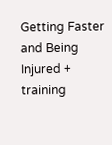Getting Faster and Being Injured + training